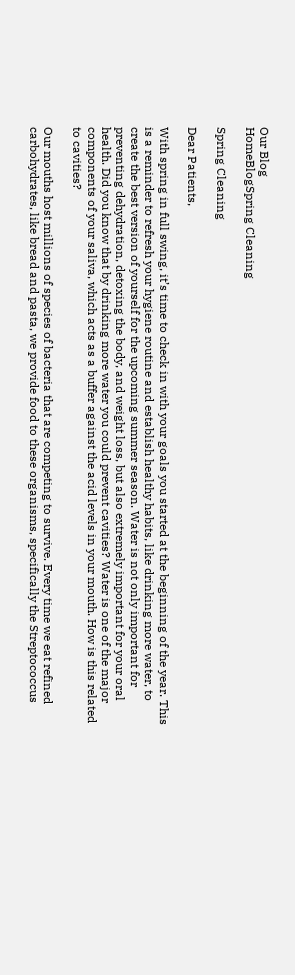Our Blog
HomeBlogSpring Cleaning

Spring Cleaning

Dear Patients,

With spring in full swing, it’s time to check in with your goals you started at the beginning of the year. This is a reminder to refresh your hygiene routine and establish healthy habits, like drinking more water, to create the best version of yourself for the upcoming summer season. Water is not only important for preventing dehydration, detoxing the body, and weight loss, but also extremely important for your oral health. Did you know that by drinking more water you could prevent cavities? Water is one of the major components of your saliva, which acts as a buffer against the acid levels in your mouth. How is this related to cavities?

Our mouths host millions of species of bacteria that are competing to survive. Every time we eat refined carbohydrates, like bread and pasta, we provide food to these organisms, specifically the Streptococcus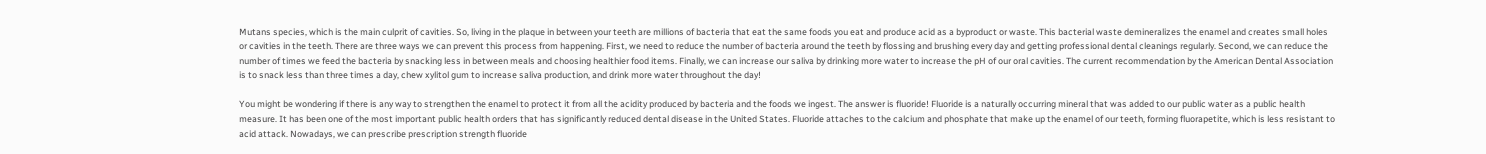Mutans species, which is the main culprit of cavities. So, living in the plaque in between your teeth are millions of bacteria that eat the same foods you eat and produce acid as a byproduct or waste. This bacterial waste demineralizes the enamel and creates small holes or cavities in the teeth. There are three ways we can prevent this process from happening. First, we need to reduce the number of bacteria around the teeth by flossing and brushing every day and getting professional dental cleanings regularly. Second, we can reduce the number of times we feed the bacteria by snacking less in between meals and choosing healthier food items. Finally, we can increase our saliva by drinking more water to increase the pH of our oral cavities. The current recommendation by the American Dental Association is to snack less than three times a day, chew xylitol gum to increase saliva production, and drink more water throughout the day!

You might be wondering if there is any way to strengthen the enamel to protect it from all the acidity produced by bacteria and the foods we ingest. The answer is fluoride! Fluoride is a naturally occurring mineral that was added to our public water as a public health measure. It has been one of the most important public health orders that has significantly reduced dental disease in the United States. Fluoride attaches to the calcium and phosphate that make up the enamel of our teeth, forming fluorapetite, which is less resistant to acid attack. Nowadays, we can prescribe prescription strength fluoride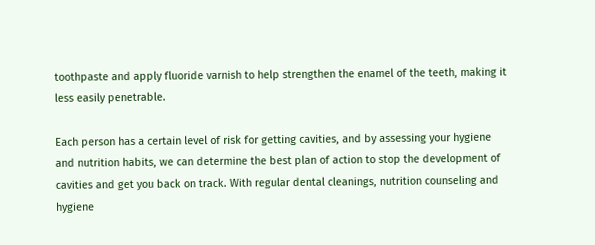toothpaste and apply fluoride varnish to help strengthen the enamel of the teeth, making it less easily penetrable.

Each person has a certain level of risk for getting cavities, and by assessing your hygiene and nutrition habits, we can determine the best plan of action to stop the development of cavities and get you back on track. With regular dental cleanings, nutrition counseling and hygiene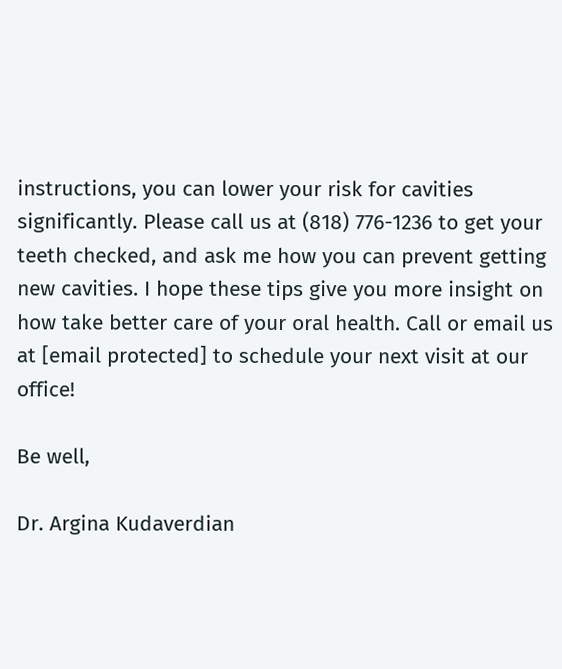instructions, you can lower your risk for cavities significantly. Please call us at (818) 776-1236 to get your teeth checked, and ask me how you can prevent getting new cavities. I hope these tips give you more insight on how take better care of your oral health. Call or email us at [email protected] to schedule your next visit at our office!

Be well,

Dr. Argina Kudaverdian